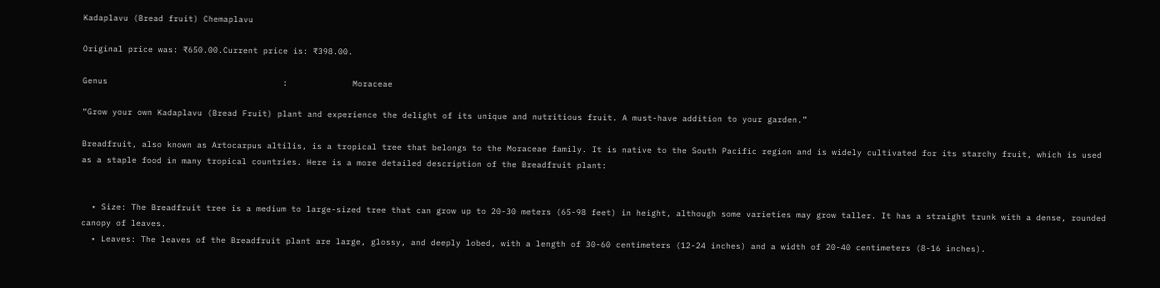Kadaplavu (Bread fruit) Chemaplavu

Original price was: ₹650.00.Current price is: ₹398.00.

Genus                                   :             Moraceae

“Grow your own Kadaplavu (Bread Fruit) plant and experience the delight of its unique and nutritious fruit. A must-have addition to your garden.”

Breadfruit, also known as Artocarpus altilis, is a tropical tree that belongs to the Moraceae family. It is native to the South Pacific region and is widely cultivated for its starchy fruit, which is used as a staple food in many tropical countries. Here is a more detailed description of the Breadfruit plant:


  • Size: The Breadfruit tree is a medium to large-sized tree that can grow up to 20-30 meters (65-98 feet) in height, although some varieties may grow taller. It has a straight trunk with a dense, rounded canopy of leaves.
  • Leaves: The leaves of the Breadfruit plant are large, glossy, and deeply lobed, with a length of 30-60 centimeters (12-24 inches) and a width of 20-40 centimeters (8-16 inches).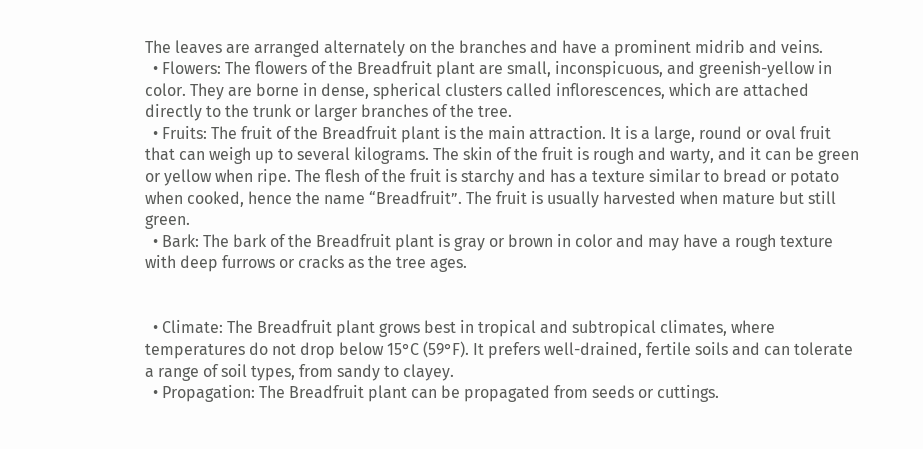The leaves are arranged alternately on the branches and have a prominent midrib and veins.
  • Flowers: The flowers of the Breadfruit plant are small, inconspicuous, and greenish-yellow in color. They are borne in dense, spherical clusters called inflorescences, which are attached directly to the trunk or larger branches of the tree.
  • Fruits: The fruit of the Breadfruit plant is the main attraction. It is a large, round or oval fruit that can weigh up to several kilograms. The skin of the fruit is rough and warty, and it can be green or yellow when ripe. The flesh of the fruit is starchy and has a texture similar to bread or potato when cooked, hence the name “Breadfruit”. The fruit is usually harvested when mature but still green.
  • Bark: The bark of the Breadfruit plant is gray or brown in color and may have a rough texture with deep furrows or cracks as the tree ages.


  • Climate: The Breadfruit plant grows best in tropical and subtropical climates, where temperatures do not drop below 15°C (59°F). It prefers well-drained, fertile soils and can tolerate a range of soil types, from sandy to clayey.
  • Propagation: The Breadfruit plant can be propagated from seeds or cuttings.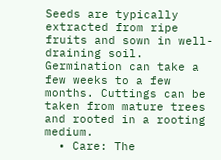Seeds are typically extracted from ripe fruits and sown in well-draining soil. Germination can take a few weeks to a few months. Cuttings can be taken from mature trees and rooted in a rooting medium.
  • Care: The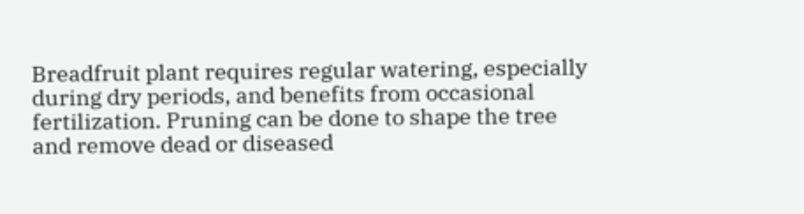Breadfruit plant requires regular watering, especially during dry periods, and benefits from occasional fertilization. Pruning can be done to shape the tree and remove dead or diseased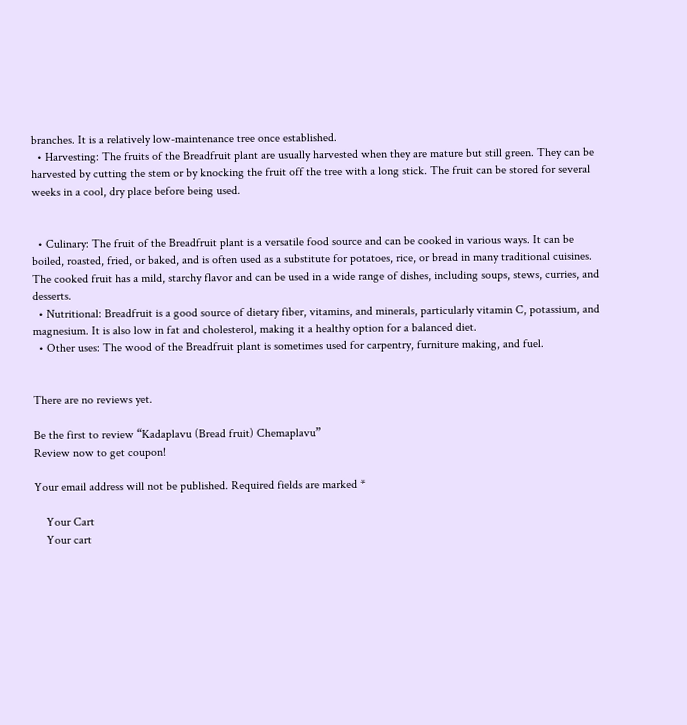branches. It is a relatively low-maintenance tree once established.
  • Harvesting: The fruits of the Breadfruit plant are usually harvested when they are mature but still green. They can be harvested by cutting the stem or by knocking the fruit off the tree with a long stick. The fruit can be stored for several weeks in a cool, dry place before being used.


  • Culinary: The fruit of the Breadfruit plant is a versatile food source and can be cooked in various ways. It can be boiled, roasted, fried, or baked, and is often used as a substitute for potatoes, rice, or bread in many traditional cuisines. The cooked fruit has a mild, starchy flavor and can be used in a wide range of dishes, including soups, stews, curries, and desserts.
  • Nutritional: Breadfruit is a good source of dietary fiber, vitamins, and minerals, particularly vitamin C, potassium, and magnesium. It is also low in fat and cholesterol, making it a healthy option for a balanced diet.
  • Other uses: The wood of the Breadfruit plant is sometimes used for carpentry, furniture making, and fuel.


There are no reviews yet.

Be the first to review “Kadaplavu (Bread fruit) Chemaplavu”
Review now to get coupon!

Your email address will not be published. Required fields are marked *

    Your Cart
    Your cart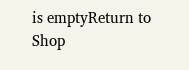is emptyReturn to Shop